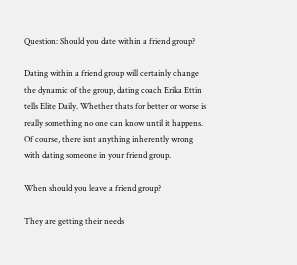Question: Should you date within a friend group?

Dating within a friend group will certainly change the dynamic of the group, dating coach Erika Ettin tells Elite Daily. Whether thats for better or worse is really something no one can know until it happens. Of course, there isnt anything inherently wrong with dating someone in your friend group.

When should you leave a friend group?

They are getting their needs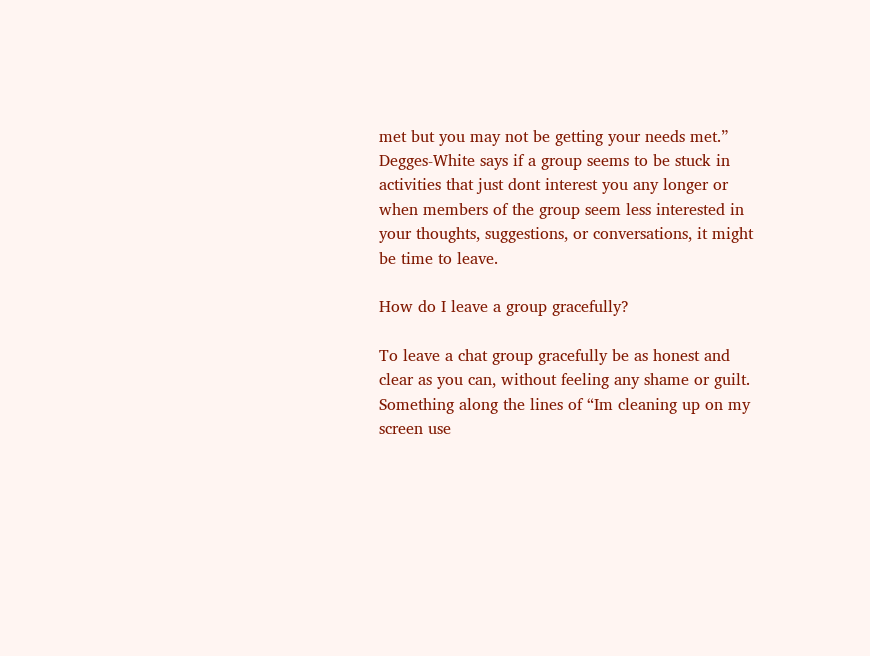met but you may not be getting your needs met.” Degges-White says if a group seems to be stuck in activities that just dont interest you any longer or when members of the group seem less interested in your thoughts, suggestions, or conversations, it might be time to leave.

How do I leave a group gracefully?

To leave a chat group gracefully be as honest and clear as you can, without feeling any shame or guilt. Something along the lines of “Im cleaning up on my screen use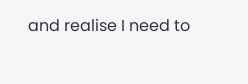and realise I need to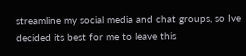streamline my social media and chat groups, so Ive decided its best for me to leave this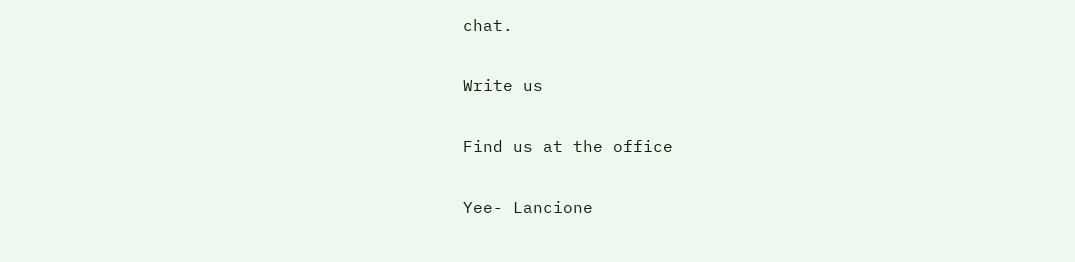chat.

Write us

Find us at the office

Yee- Lancione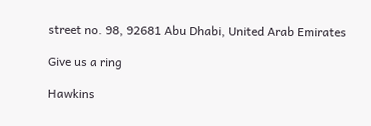street no. 98, 92681 Abu Dhabi, United Arab Emirates

Give us a ring

Hawkins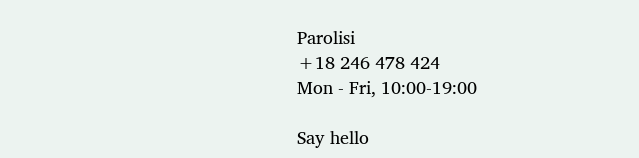Parolisi
+18 246 478 424
Mon - Fri, 10:00-19:00

Say hello